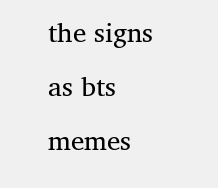the signs as bts memes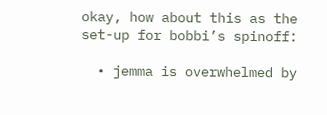okay, how about this as the set-up for bobbi’s spinoff:

  • jemma is overwhelmed by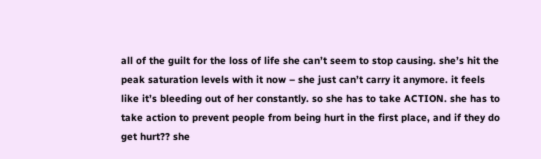all of the guilt for the loss of life she can’t seem to stop causing. she’s hit the peak saturation levels with it now – she just can’t carry it anymore. it feels like it’s bleeding out of her constantly. so she has to take ACTION. she has to take action to prevent people from being hurt in the first place, and if they do get hurt?? she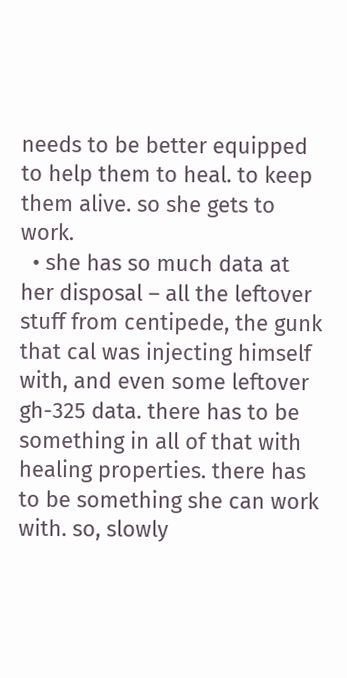needs to be better equipped to help them to heal. to keep them alive. so she gets to work.
  • she has so much data at her disposal – all the leftover stuff from centipede, the gunk that cal was injecting himself with, and even some leftover gh-325 data. there has to be something in all of that with healing properties. there has to be something she can work with. so, slowly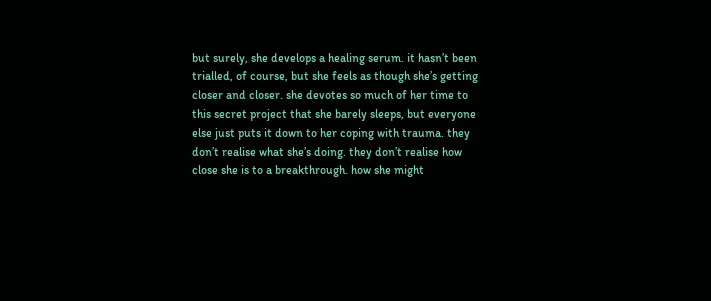but surely, she develops a healing serum. it hasn’t been trialled, of course, but she feels as though she’s getting closer and closer. she devotes so much of her time to this secret project that she barely sleeps, but everyone else just puts it down to her coping with trauma. they don’t realise what she’s doing. they don’t realise how close she is to a breakthrough. how she might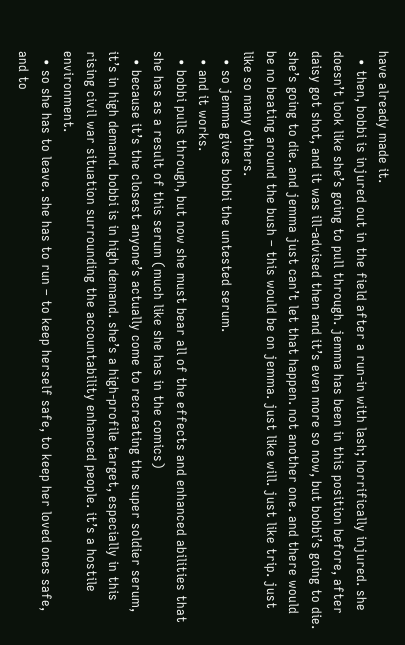have already made it.
  • then, bobbi is injured out in the field after a run-in with lash; horrifically injured. she doesn’t look like she’s going to pull through. jemma has been in this position before, after daisy got shot, and it was ill-advised then and it’s even more so now, but bobbi’s going to die. she’s going to die. and jemma just can’t let that happen. not another one. and there would be no beating around the bush – this would be on jemma. just like will. just like trip. just like so many others.
  • so jemma gives bobbi the untested serum.
  • and it works.
  • bobbi pulls through, but now she must bear all of the effects and enhanced abilities that she has as a result of this serum (much like she has in the comics)
  • because it’s the closest anyone’s actually come to recreating the super soldier serum, it’s in high demand. bobbi is in high demand. she’s a high-profile target, especially in this rising civil war situation surrounding the accountability enhanced people. it’s a hostile environment.
  • so she has to leave. she has to run – to keep herself safe, to keep her loved ones safe, and to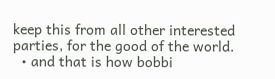keep this from all other interested parties, for the good of the world.
  • and that is how bobbi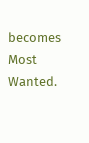becomes Most Wanted.